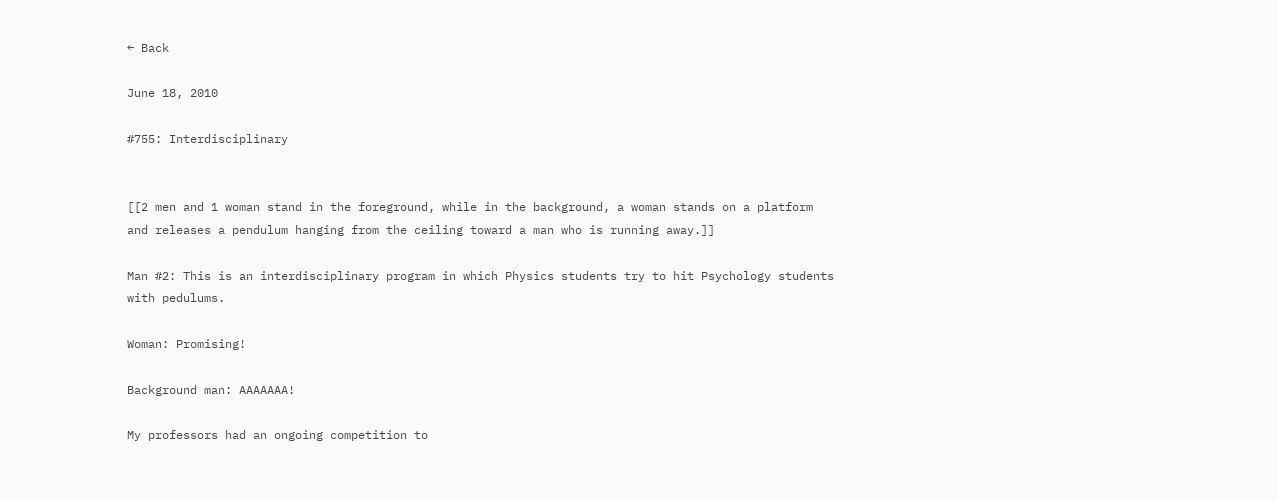← Back

June 18, 2010

#755: Interdisciplinary


[[2 men and 1 woman stand in the foreground, while in the background, a woman stands on a platform and releases a pendulum hanging from the ceiling toward a man who is running away.]]

Man #2: This is an interdisciplinary program in which Physics students try to hit Psychology students with pedulums.

Woman: Promising!

Background man: AAAAAAA!

My professors had an ongoing competition to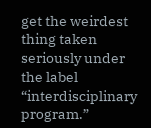get the weirdest thing taken seriously under the label “interdisciplinary program.”